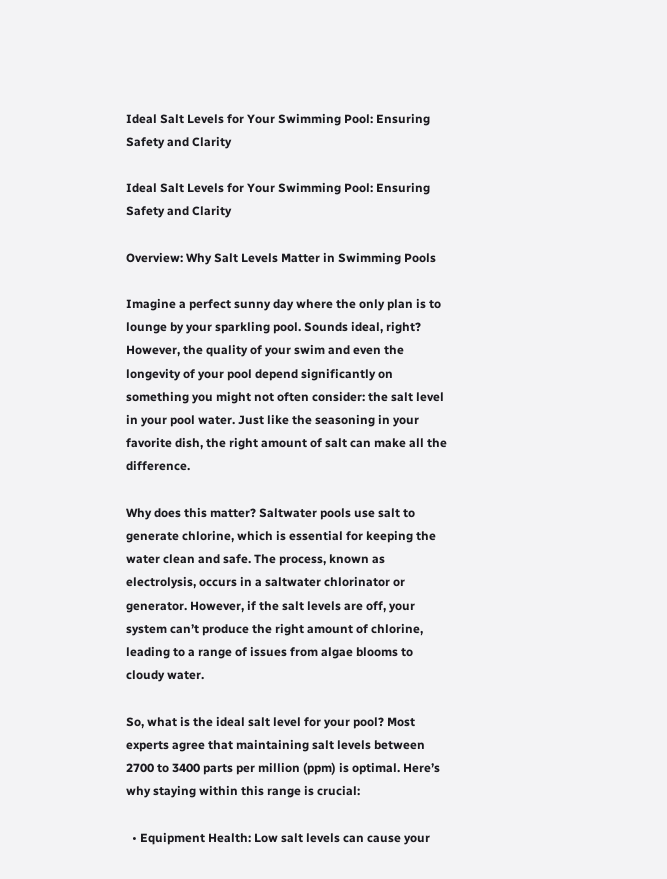Ideal Salt Levels for Your Swimming Pool: Ensuring Safety and Clarity

Ideal Salt Levels for Your Swimming Pool: Ensuring Safety and Clarity

Overview: Why Salt Levels Matter in Swimming Pools

Imagine a perfect sunny day where the only plan is to lounge by your sparkling pool. Sounds ideal, right? However, the quality of your swim and even the longevity of your pool depend significantly on something you might not often consider: the salt level in your pool water. Just like the seasoning in your favorite dish, the right amount of salt can make all the difference.

Why does this matter? Saltwater pools use salt to generate chlorine, which is essential for keeping the water clean and safe. The process, known as electrolysis, occurs in a saltwater chlorinator or generator. However, if the salt levels are off, your system can’t produce the right amount of chlorine, leading to a range of issues from algae blooms to cloudy water.

So, what is the ideal salt level for your pool? Most experts agree that maintaining salt levels between 2700 to 3400 parts per million (ppm) is optimal. Here’s why staying within this range is crucial:

  • Equipment Health: Low salt levels can cause your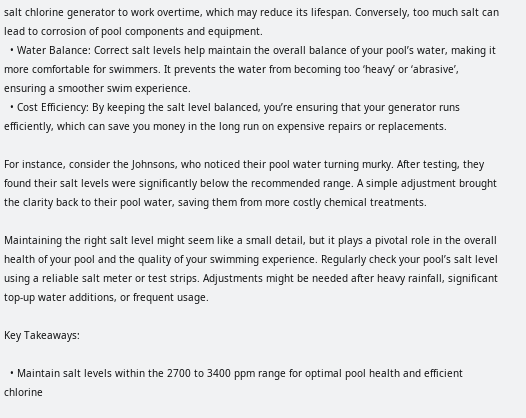salt chlorine generator to work overtime, which may reduce its lifespan. Conversely, too much salt can lead to corrosion of pool components and equipment.
  • Water Balance: Correct salt levels help maintain the overall balance of your pool’s water, making it more comfortable for swimmers. It prevents the water from becoming too ‘heavy’ or ‘abrasive’, ensuring a smoother swim experience.
  • Cost Efficiency: By keeping the salt level balanced, you’re ensuring that your generator runs efficiently, which can save you money in the long run on expensive repairs or replacements.

For instance, consider the Johnsons, who noticed their pool water turning murky. After testing, they found their salt levels were significantly below the recommended range. A simple adjustment brought the clarity back to their pool water, saving them from more costly chemical treatments.

Maintaining the right salt level might seem like a small detail, but it plays a pivotal role in the overall health of your pool and the quality of your swimming experience. Regularly check your pool’s salt level using a reliable salt meter or test strips. Adjustments might be needed after heavy rainfall, significant top-up water additions, or frequent usage.

Key Takeaways:

  • Maintain salt levels within the 2700 to 3400 ppm range for optimal pool health and efficient chlorine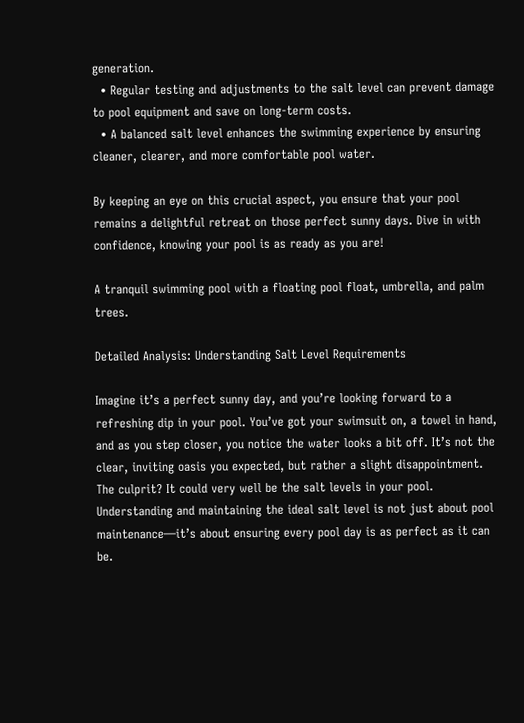generation.
  • Regular testing and adjustments to the salt level can prevent damage to pool equipment and save on long-term costs.
  • A balanced salt level enhances the swimming experience by ensuring cleaner, clearer, and more comfortable pool water.

By keeping an eye on this crucial aspect, you ensure that your pool remains a delightful retreat on those perfect sunny days. Dive in with confidence, knowing your pool is as ready as you are!

A tranquil swimming pool with a floating pool float, umbrella, and palm trees.

Detailed Analysis: Understanding Salt Level Requirements

Imagine it’s a perfect sunny day, and you’re looking forward to a refreshing dip in your pool. You’ve got your swimsuit on, a towel in hand, and as you step closer, you notice the water looks a bit off. It’s not the clear, inviting oasis you expected, but rather a slight disappointment. The culprit? It could very well be the salt levels in your pool. Understanding and maintaining the ideal salt level is not just about pool maintenance—it’s about ensuring every pool day is as perfect as it can be.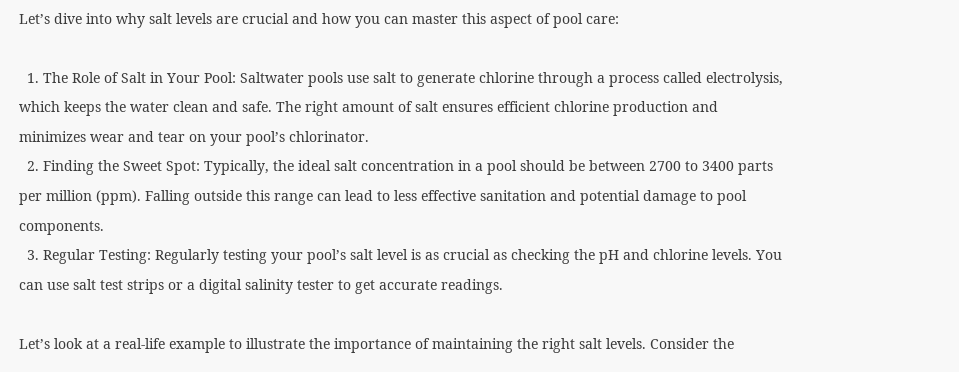Let’s dive into why salt levels are crucial and how you can master this aspect of pool care:

  1. The Role of Salt in Your Pool: Saltwater pools use salt to generate chlorine through a process called electrolysis, which keeps the water clean and safe. The right amount of salt ensures efficient chlorine production and minimizes wear and tear on your pool’s chlorinator.
  2. Finding the Sweet Spot: Typically, the ideal salt concentration in a pool should be between 2700 to 3400 parts per million (ppm). Falling outside this range can lead to less effective sanitation and potential damage to pool components.
  3. Regular Testing: Regularly testing your pool’s salt level is as crucial as checking the pH and chlorine levels. You can use salt test strips or a digital salinity tester to get accurate readings.

Let’s look at a real-life example to illustrate the importance of maintaining the right salt levels. Consider the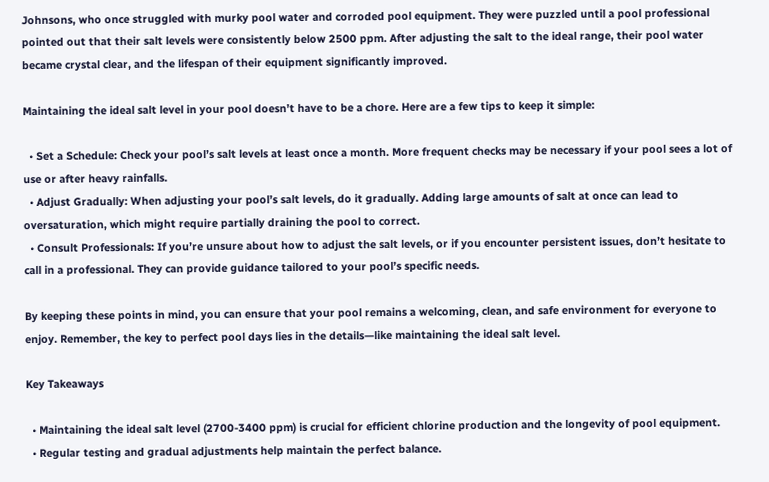Johnsons, who once struggled with murky pool water and corroded pool equipment. They were puzzled until a pool professional pointed out that their salt levels were consistently below 2500 ppm. After adjusting the salt to the ideal range, their pool water became crystal clear, and the lifespan of their equipment significantly improved.

Maintaining the ideal salt level in your pool doesn’t have to be a chore. Here are a few tips to keep it simple:

  • Set a Schedule: Check your pool’s salt levels at least once a month. More frequent checks may be necessary if your pool sees a lot of use or after heavy rainfalls.
  • Adjust Gradually: When adjusting your pool’s salt levels, do it gradually. Adding large amounts of salt at once can lead to oversaturation, which might require partially draining the pool to correct.
  • Consult Professionals: If you’re unsure about how to adjust the salt levels, or if you encounter persistent issues, don’t hesitate to call in a professional. They can provide guidance tailored to your pool’s specific needs.

By keeping these points in mind, you can ensure that your pool remains a welcoming, clean, and safe environment for everyone to enjoy. Remember, the key to perfect pool days lies in the details—like maintaining the ideal salt level.

Key Takeaways

  • Maintaining the ideal salt level (2700-3400 ppm) is crucial for efficient chlorine production and the longevity of pool equipment.
  • Regular testing and gradual adjustments help maintain the perfect balance.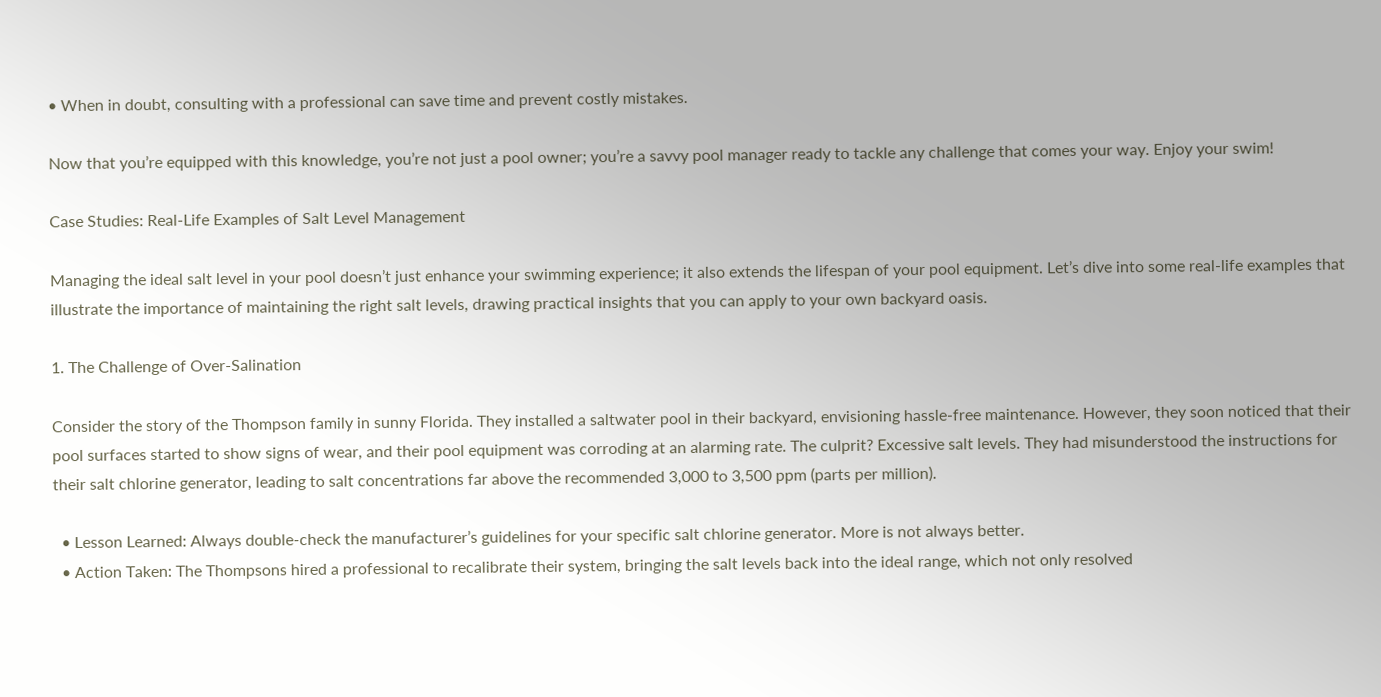• When in doubt, consulting with a professional can save time and prevent costly mistakes.

Now that you’re equipped with this knowledge, you’re not just a pool owner; you’re a savvy pool manager ready to tackle any challenge that comes your way. Enjoy your swim!

Case Studies: Real-Life Examples of Salt Level Management

Managing the ideal salt level in your pool doesn’t just enhance your swimming experience; it also extends the lifespan of your pool equipment. Let’s dive into some real-life examples that illustrate the importance of maintaining the right salt levels, drawing practical insights that you can apply to your own backyard oasis.

1. The Challenge of Over-Salination

Consider the story of the Thompson family in sunny Florida. They installed a saltwater pool in their backyard, envisioning hassle-free maintenance. However, they soon noticed that their pool surfaces started to show signs of wear, and their pool equipment was corroding at an alarming rate. The culprit? Excessive salt levels. They had misunderstood the instructions for their salt chlorine generator, leading to salt concentrations far above the recommended 3,000 to 3,500 ppm (parts per million).

  • Lesson Learned: Always double-check the manufacturer’s guidelines for your specific salt chlorine generator. More is not always better.
  • Action Taken: The Thompsons hired a professional to recalibrate their system, bringing the salt levels back into the ideal range, which not only resolved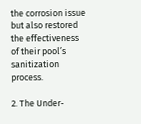the corrosion issue but also restored the effectiveness of their pool’s sanitization process.

2. The Under-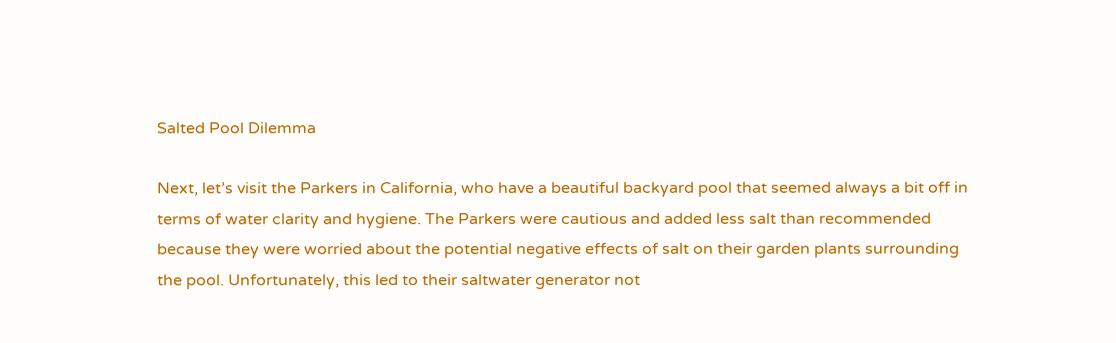Salted Pool Dilemma

Next, let’s visit the Parkers in California, who have a beautiful backyard pool that seemed always a bit off in terms of water clarity and hygiene. The Parkers were cautious and added less salt than recommended because they were worried about the potential negative effects of salt on their garden plants surrounding the pool. Unfortunately, this led to their saltwater generator not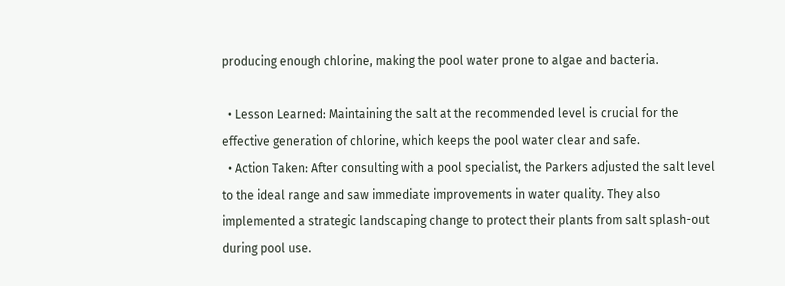producing enough chlorine, making the pool water prone to algae and bacteria.

  • Lesson Learned: Maintaining the salt at the recommended level is crucial for the effective generation of chlorine, which keeps the pool water clear and safe.
  • Action Taken: After consulting with a pool specialist, the Parkers adjusted the salt level to the ideal range and saw immediate improvements in water quality. They also implemented a strategic landscaping change to protect their plants from salt splash-out during pool use.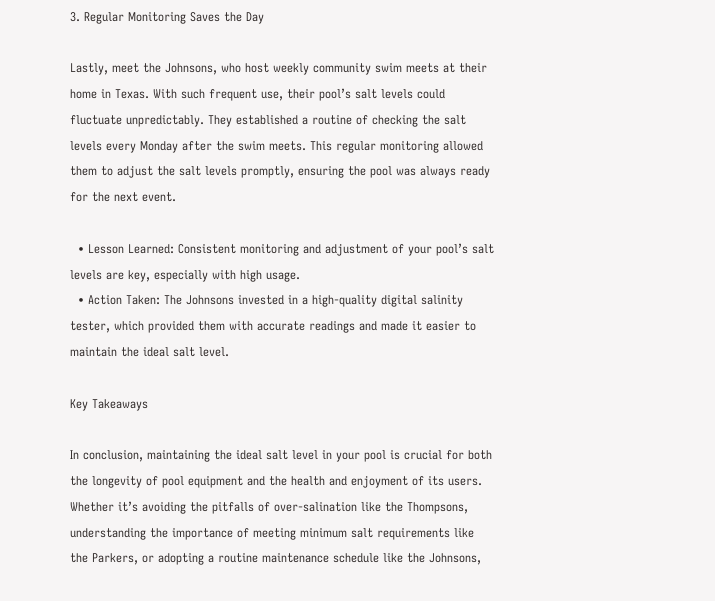3. Regular Monitoring Saves the Day

Lastly, meet the Johnsons, who host weekly community swim meets at their home in Texas. With such frequent use, their pool’s salt levels could fluctuate unpredictably. They established a routine of checking the salt levels every Monday after the swim meets. This regular monitoring allowed them to adjust the salt levels promptly, ensuring the pool was always ready for the next event.

  • Lesson Learned: Consistent monitoring and adjustment of your pool’s salt levels are key, especially with high usage.
  • Action Taken: The Johnsons invested in a high-quality digital salinity tester, which provided them with accurate readings and made it easier to maintain the ideal salt level.

Key Takeaways

In conclusion, maintaining the ideal salt level in your pool is crucial for both the longevity of pool equipment and the health and enjoyment of its users. Whether it’s avoiding the pitfalls of over-salination like the Thompsons, understanding the importance of meeting minimum salt requirements like the Parkers, or adopting a routine maintenance schedule like the Johnsons,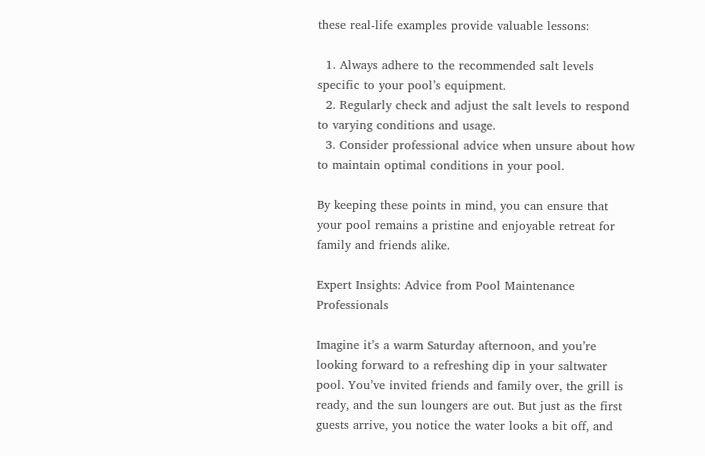these real-life examples provide valuable lessons:

  1. Always adhere to the recommended salt levels specific to your pool’s equipment.
  2. Regularly check and adjust the salt levels to respond to varying conditions and usage.
  3. Consider professional advice when unsure about how to maintain optimal conditions in your pool.

By keeping these points in mind, you can ensure that your pool remains a pristine and enjoyable retreat for family and friends alike.

Expert Insights: Advice from Pool Maintenance Professionals

Imagine it’s a warm Saturday afternoon, and you’re looking forward to a refreshing dip in your saltwater pool. You’ve invited friends and family over, the grill is ready, and the sun loungers are out. But just as the first guests arrive, you notice the water looks a bit off, and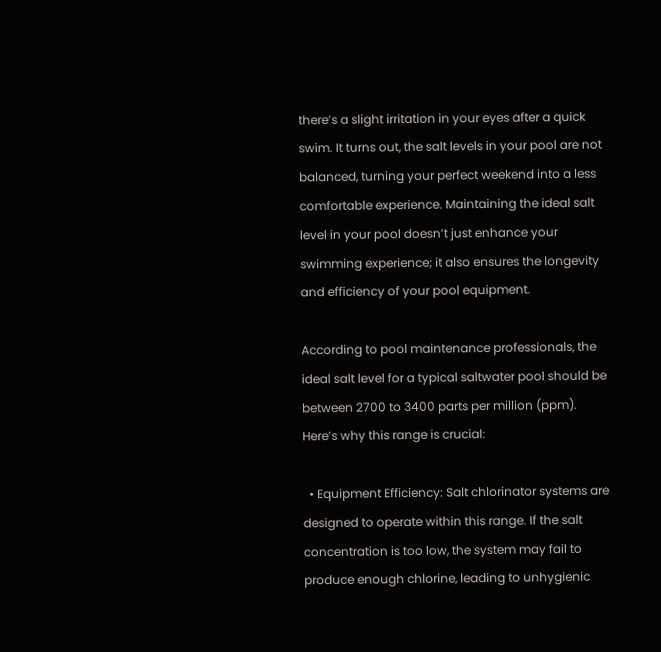there’s a slight irritation in your eyes after a quick swim. It turns out, the salt levels in your pool are not balanced, turning your perfect weekend into a less comfortable experience. Maintaining the ideal salt level in your pool doesn’t just enhance your swimming experience; it also ensures the longevity and efficiency of your pool equipment.

According to pool maintenance professionals, the ideal salt level for a typical saltwater pool should be between 2700 to 3400 parts per million (ppm). Here’s why this range is crucial:

  • Equipment Efficiency: Salt chlorinator systems are designed to operate within this range. If the salt concentration is too low, the system may fail to produce enough chlorine, leading to unhygienic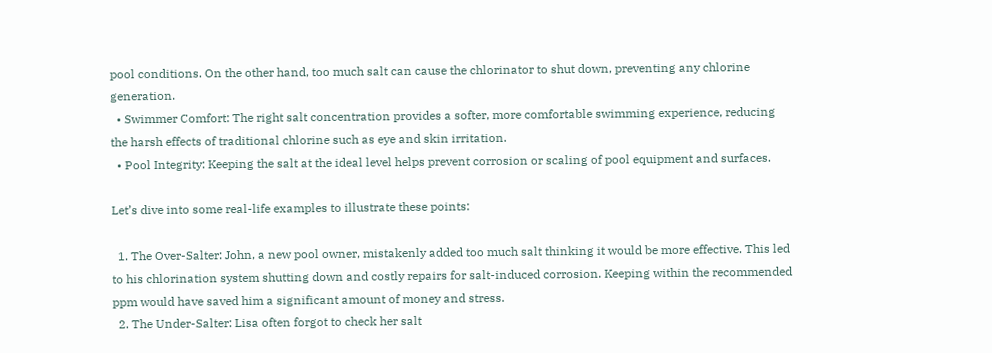pool conditions. On the other hand, too much salt can cause the chlorinator to shut down, preventing any chlorine generation.
  • Swimmer Comfort: The right salt concentration provides a softer, more comfortable swimming experience, reducing the harsh effects of traditional chlorine such as eye and skin irritation.
  • Pool Integrity: Keeping the salt at the ideal level helps prevent corrosion or scaling of pool equipment and surfaces.

Let’s dive into some real-life examples to illustrate these points:

  1. The Over-Salter: John, a new pool owner, mistakenly added too much salt thinking it would be more effective. This led to his chlorination system shutting down and costly repairs for salt-induced corrosion. Keeping within the recommended ppm would have saved him a significant amount of money and stress.
  2. The Under-Salter: Lisa often forgot to check her salt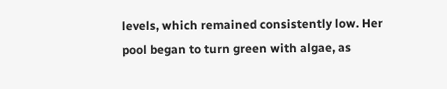levels, which remained consistently low. Her pool began to turn green with algae, as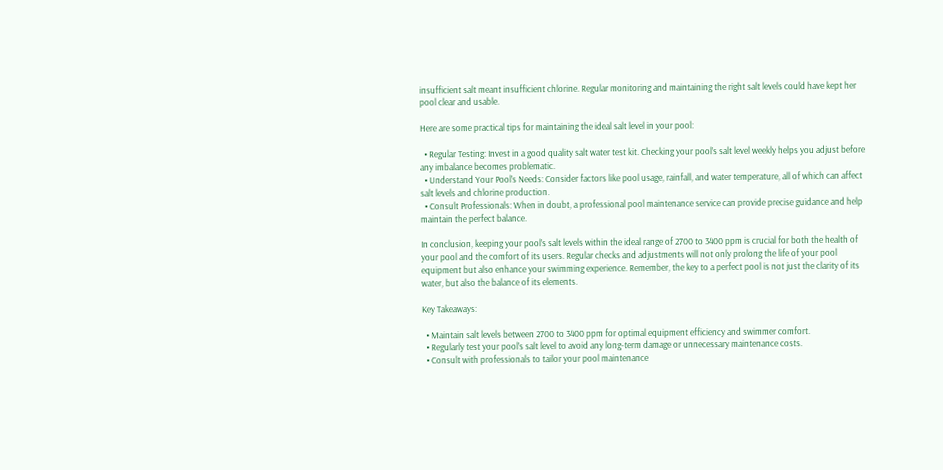insufficient salt meant insufficient chlorine. Regular monitoring and maintaining the right salt levels could have kept her pool clear and usable.

Here are some practical tips for maintaining the ideal salt level in your pool:

  • Regular Testing: Invest in a good quality salt water test kit. Checking your pool’s salt level weekly helps you adjust before any imbalance becomes problematic.
  • Understand Your Pool’s Needs: Consider factors like pool usage, rainfall, and water temperature, all of which can affect salt levels and chlorine production.
  • Consult Professionals: When in doubt, a professional pool maintenance service can provide precise guidance and help maintain the perfect balance.

In conclusion, keeping your pool’s salt levels within the ideal range of 2700 to 3400 ppm is crucial for both the health of your pool and the comfort of its users. Regular checks and adjustments will not only prolong the life of your pool equipment but also enhance your swimming experience. Remember, the key to a perfect pool is not just the clarity of its water, but also the balance of its elements.

Key Takeaways:

  • Maintain salt levels between 2700 to 3400 ppm for optimal equipment efficiency and swimmer comfort.
  • Regularly test your pool’s salt level to avoid any long-term damage or unnecessary maintenance costs.
  • Consult with professionals to tailor your pool maintenance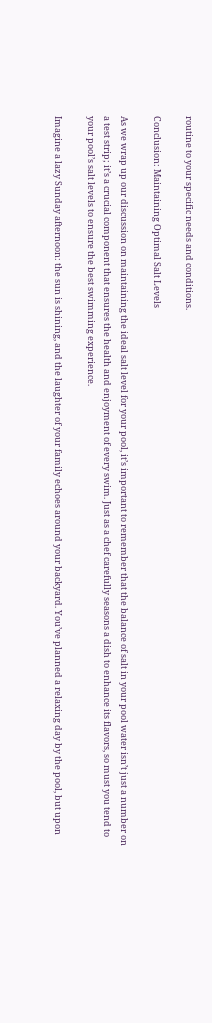routine to your specific needs and conditions.

Conclusion: Maintaining Optimal Salt Levels

As we wrap up our discussion on maintaining the ideal salt level for your pool, it’s important to remember that the balance of salt in your pool water isn’t just a number on a test strip; it’s a crucial component that ensures the health and enjoyment of every swim. Just as a chef carefully seasons a dish to enhance its flavors, so must you tend to your pool’s salt levels to ensure the best swimming experience.

Imagine a lazy Sunday afternoon: the sun is shining, and the laughter of your family echoes around your backyard. You’ve planned a relaxing day by the pool, but upon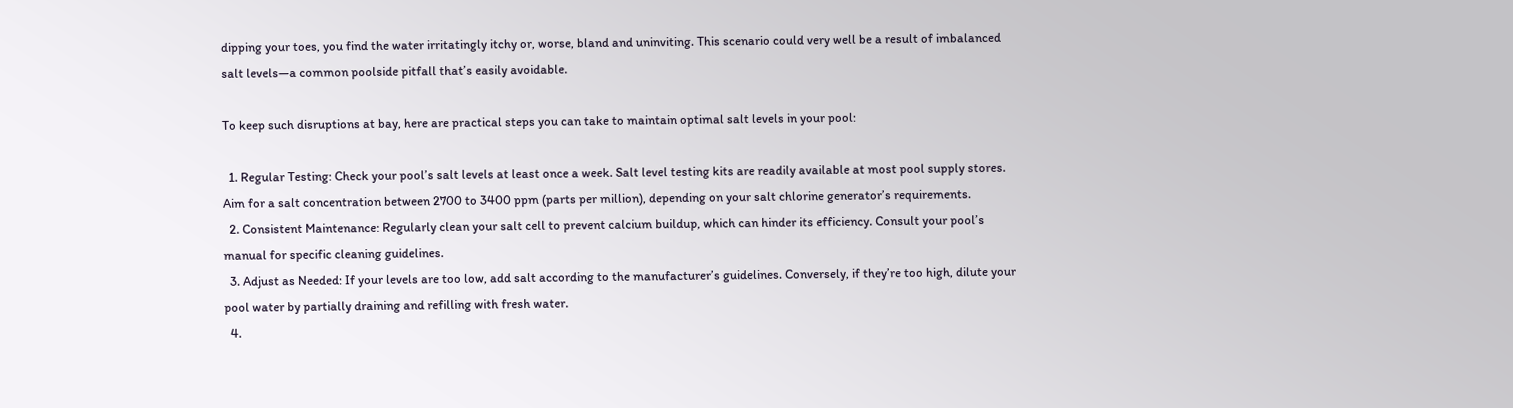dipping your toes, you find the water irritatingly itchy or, worse, bland and uninviting. This scenario could very well be a result of imbalanced salt levels—a common poolside pitfall that’s easily avoidable.

To keep such disruptions at bay, here are practical steps you can take to maintain optimal salt levels in your pool:

  1. Regular Testing: Check your pool’s salt levels at least once a week. Salt level testing kits are readily available at most pool supply stores. Aim for a salt concentration between 2700 to 3400 ppm (parts per million), depending on your salt chlorine generator’s requirements.
  2. Consistent Maintenance: Regularly clean your salt cell to prevent calcium buildup, which can hinder its efficiency. Consult your pool’s manual for specific cleaning guidelines.
  3. Adjust as Needed: If your levels are too low, add salt according to the manufacturer’s guidelines. Conversely, if they’re too high, dilute your pool water by partially draining and refilling with fresh water.
  4.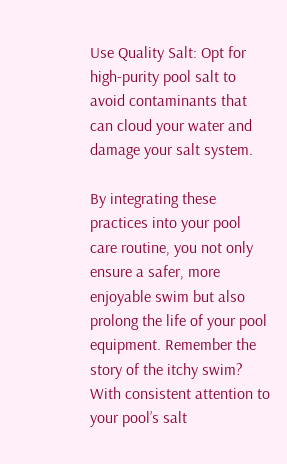Use Quality Salt: Opt for high-purity pool salt to avoid contaminants that can cloud your water and damage your salt system.

By integrating these practices into your pool care routine, you not only ensure a safer, more enjoyable swim but also prolong the life of your pool equipment. Remember the story of the itchy swim? With consistent attention to your pool’s salt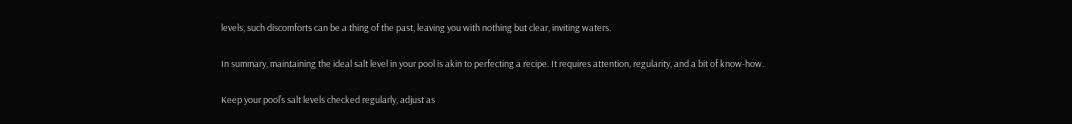levels, such discomforts can be a thing of the past, leaving you with nothing but clear, inviting waters.

In summary, maintaining the ideal salt level in your pool is akin to perfecting a recipe. It requires attention, regularity, and a bit of know-how.

Keep your pool’s salt levels checked regularly, adjust as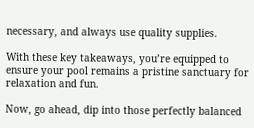necessary, and always use quality supplies.

With these key takeaways, you’re equipped to ensure your pool remains a pristine sanctuary for relaxation and fun.

Now, go ahead, dip into those perfectly balanced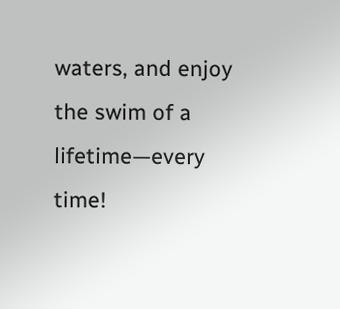waters, and enjoy the swim of a lifetime—every time!